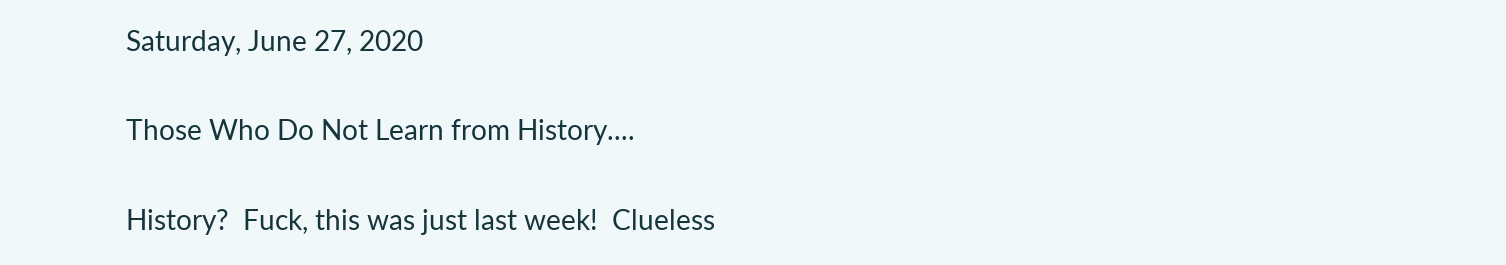Saturday, June 27, 2020

Those Who Do Not Learn from History....

History?  Fuck, this was just last week!  Clueless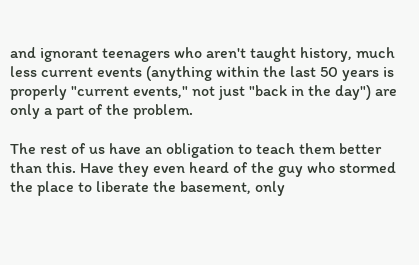and ignorant teenagers who aren't taught history, much less current events (anything within the last 50 years is properly "current events," not just "back in the day") are only a part of the problem.

The rest of us have an obligation to teach them better than this. Have they even heard of the guy who stormed the place to liberate the basement, only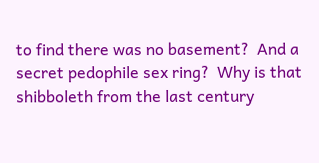to find there was no basement?  And a secret pedophile sex ring?  Why is that shibboleth from the last century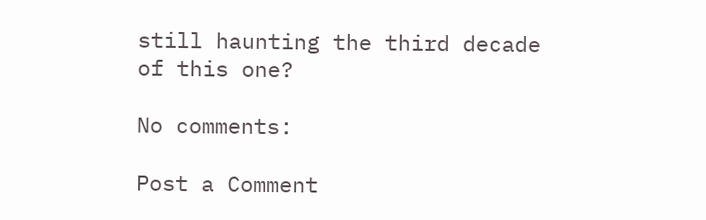still haunting the third decade of this one?

No comments:

Post a Comment